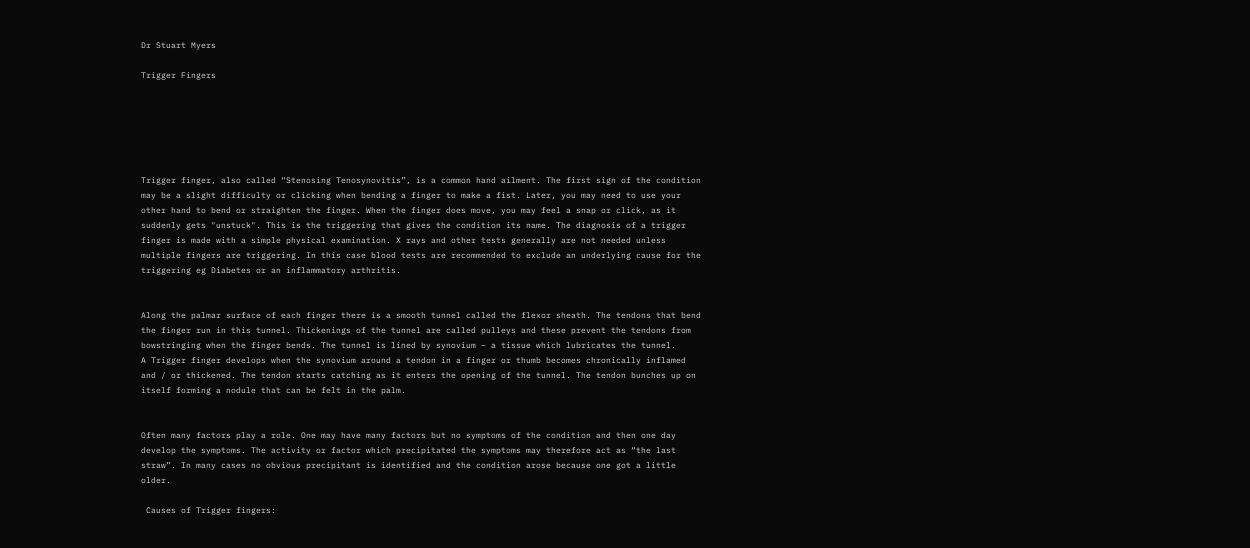Dr Stuart Myers

Trigger Fingers






Trigger finger, also called “Stenosing Tenosynovitis”, is a common hand ailment. The first sign of the condition may be a slight difficulty or clicking when bending a finger to make a fist. Later, you may need to use your other hand to bend or straighten the finger. When the finger does move, you may feel a snap or click, as it suddenly gets "unstuck". This is the triggering that gives the condition its name. The diagnosis of a trigger finger is made with a simple physical examination. X rays and other tests generally are not needed unless multiple fingers are triggering. In this case blood tests are recommended to exclude an underlying cause for the triggering eg Diabetes or an inflammatory arthritis.


Along the palmar surface of each finger there is a smooth tunnel called the flexor sheath. The tendons that bend the finger run in this tunnel. Thickenings of the tunnel are called pulleys and these prevent the tendons from bowstringing when the finger bends. The tunnel is lined by synovium – a tissue which lubricates the tunnel.
A Trigger finger develops when the synovium around a tendon in a finger or thumb becomes chronically inflamed and / or thickened. The tendon starts catching as it enters the opening of the tunnel. The tendon bunches up on itself forming a nodule that can be felt in the palm.


Often many factors play a role. One may have many factors but no symptoms of the condition and then one day develop the symptoms. The activity or factor which precipitated the symptoms may therefore act as “the last straw”. In many cases no obvious precipitant is identified and the condition arose because one got a little older.

 Causes of Trigger fingers: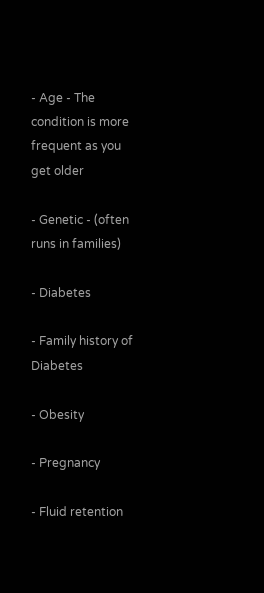- Age - The condition is more frequent as you get older

- Genetic - (often runs in families)

- Diabetes

- Family history of Diabetes

- Obesity

- Pregnancy

- Fluid retention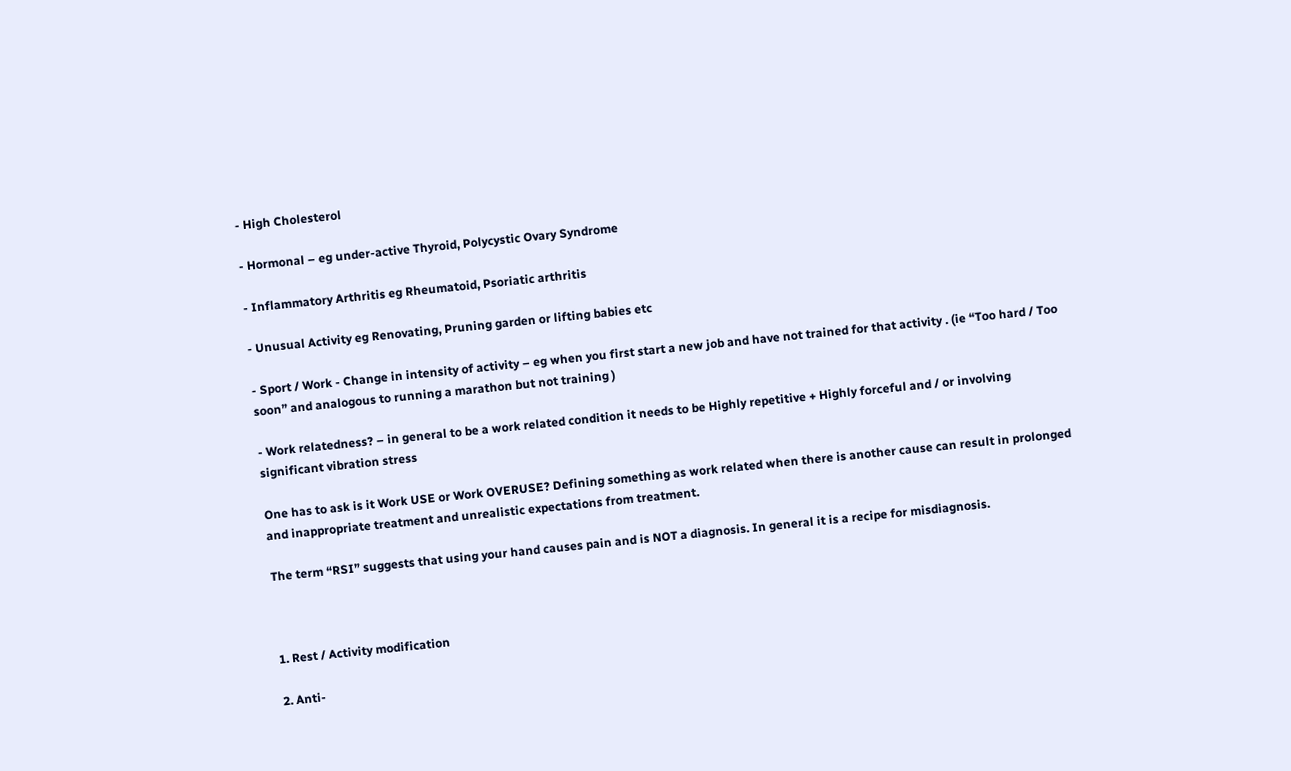- High Cholesterol

- Hormonal – eg under-active Thyroid, Polycystic Ovary Syndrome

- Inflammatory Arthritis eg Rheumatoid, Psoriatic arthritis

- Unusual Activity eg Renovating, Pruning garden or lifting babies etc

- Sport / Work - Change in intensity of activity – eg when you first start a new job and have not trained for that activity . (ie “Too hard / Too soon” and analogous to running a marathon but not training )

- Work relatedness? – in general to be a work related condition it needs to be Highly repetitive + Highly forceful and / or involving significant vibration stress

One has to ask is it Work USE or Work OVERUSE? Defining something as work related when there is another cause can result in prolonged and inappropriate treatment and unrealistic expectations from treatment.

The term “RSI” suggests that using your hand causes pain and is NOT a diagnosis. In general it is a recipe for misdiagnosis.



1. Rest / Activity modification

2. Anti-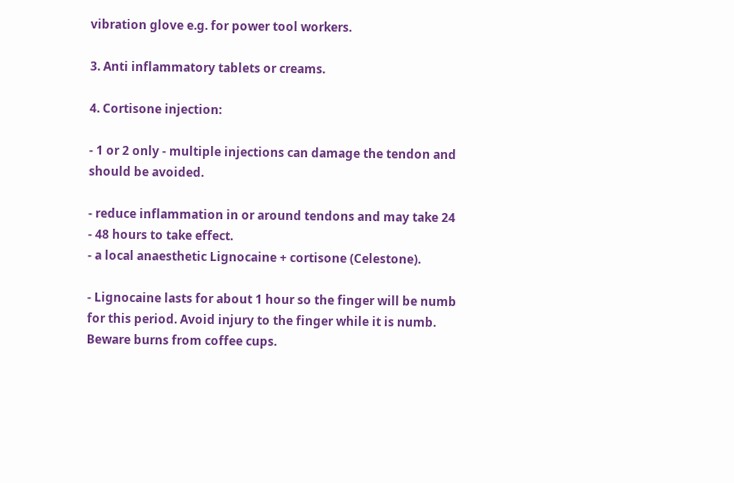vibration glove e.g. for power tool workers.

3. Anti inflammatory tablets or creams.

4. Cortisone injection:

- 1 or 2 only - multiple injections can damage the tendon and should be avoided.

- reduce inflammation in or around tendons and may take 24 - 48 hours to take effect.
- a local anaesthetic Lignocaine + cortisone (Celestone).

- Lignocaine lasts for about 1 hour so the finger will be numb for this period. Avoid injury to the finger while it is numb. Beware burns from coffee cups.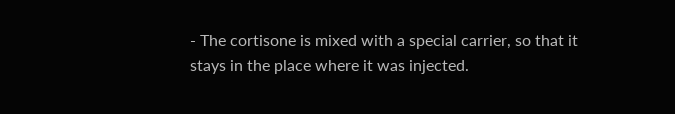- The cortisone is mixed with a special carrier, so that it stays in the place where it was injected.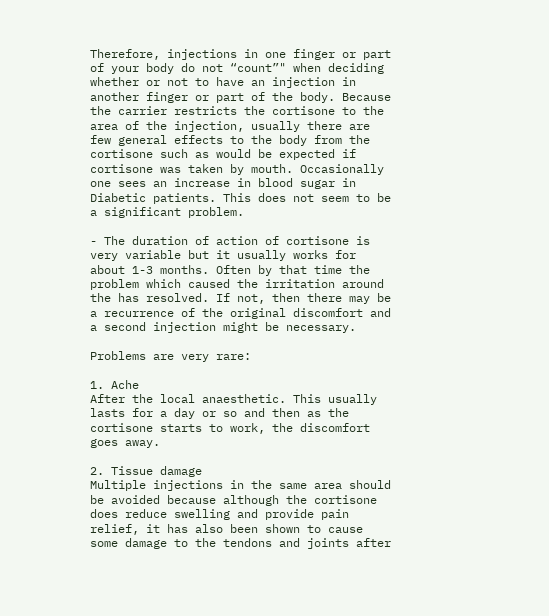Therefore, injections in one finger or part of your body do not “count”" when deciding whether or not to have an injection in another finger or part of the body. Because the carrier restricts the cortisone to the area of the injection, usually there are few general effects to the body from the cortisone such as would be expected if cortisone was taken by mouth. Occasionally one sees an increase in blood sugar in Diabetic patients. This does not seem to be a significant problem.

- The duration of action of cortisone is very variable but it usually works for about 1-3 months. Often by that time the problem which caused the irritation around the has resolved. If not, then there may be a recurrence of the original discomfort and a second injection might be necessary.

Problems are very rare:

1. Ache
After the local anaesthetic. This usually lasts for a day or so and then as the cortisone starts to work, the discomfort goes away.

2. Tissue damage
Multiple injections in the same area should be avoided because although the cortisone does reduce swelling and provide pain relief, it has also been shown to cause some damage to the tendons and joints after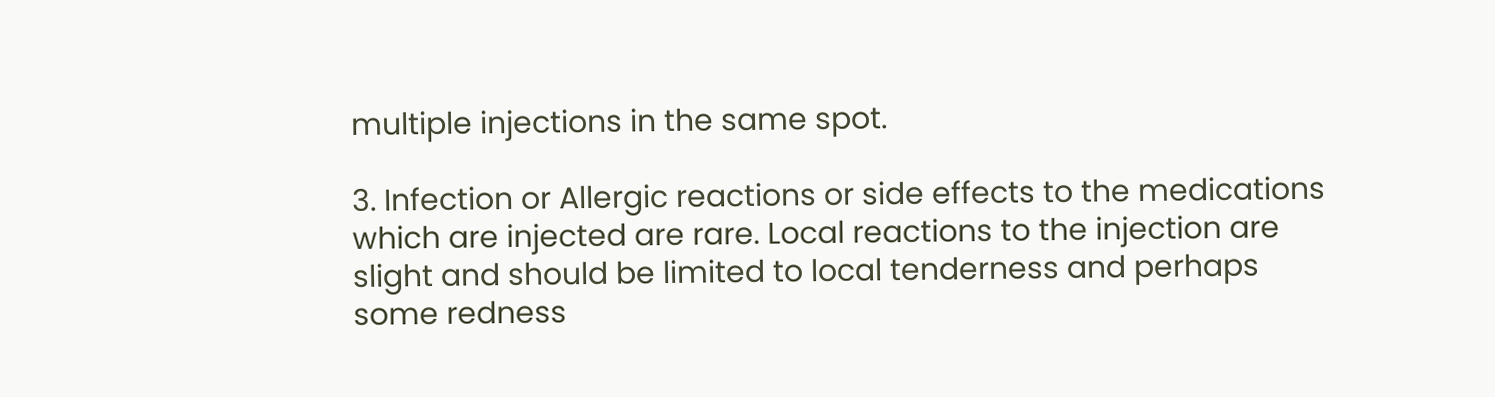multiple injections in the same spot.

3. Infection or Allergic reactions or side effects to the medications which are injected are rare. Local reactions to the injection are slight and should be limited to local tenderness and perhaps some redness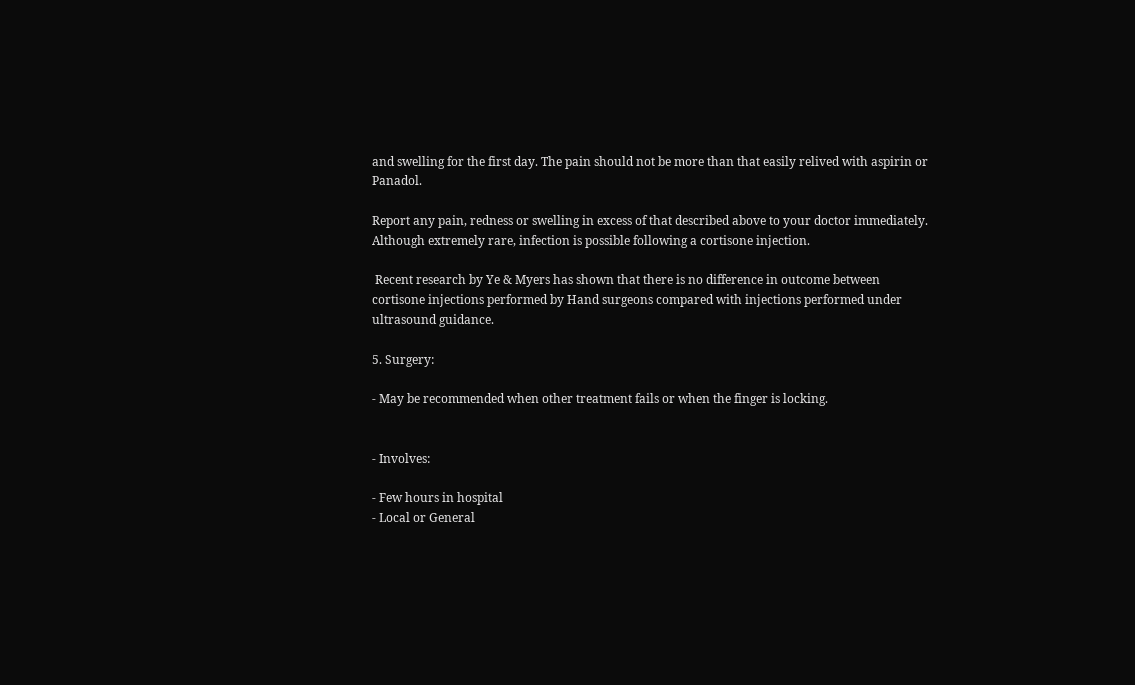and swelling for the first day. The pain should not be more than that easily relived with aspirin or Panadol.

Report any pain, redness or swelling in excess of that described above to your doctor immediately. Although extremely rare, infection is possible following a cortisone injection.

 Recent research by Ye & Myers has shown that there is no difference in outcome between cortisone injections performed by Hand surgeons compared with injections performed under ultrasound guidance.

5. Surgery:

- May be recommended when other treatment fails or when the finger is locking.


- Involves:

- Few hours in hospital
- Local or General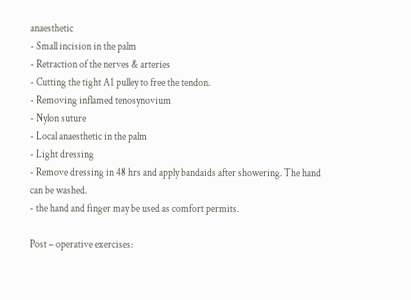anaesthetic
- Small incision in the palm
- Retraction of the nerves & arteries
- Cutting the tight A1 pulley to free the tendon.
- Removing inflamed tenosynovium
- Nylon suture
- Local anaesthetic in the palm
- Light dressing
- Remove dressing in 48 hrs and apply bandaids after showering. The hand can be washed.
- the hand and finger may be used as comfort permits.

Post – operative exercises: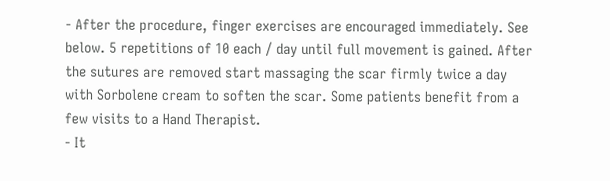- After the procedure, finger exercises are encouraged immediately. See below. 5 repetitions of 10 each / day until full movement is gained. After the sutures are removed start massaging the scar firmly twice a day with Sorbolene cream to soften the scar. Some patients benefit from a few visits to a Hand Therapist.
- It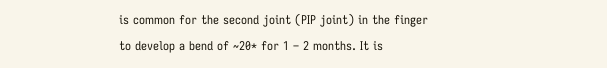is common for the second joint (PIP joint) in the finger to develop a bend of ~20* for 1 – 2 months. It is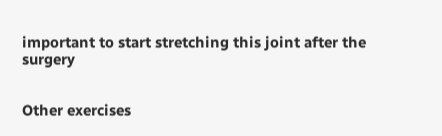important to start stretching this joint after the surgery


Other exercises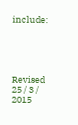include:





Revised 25 / 3 / 2015